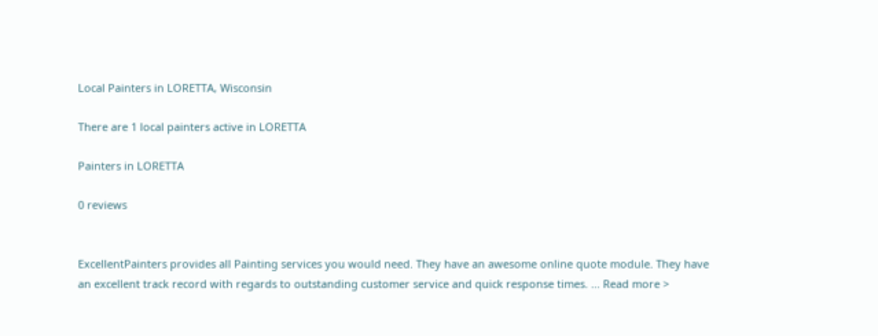Local Painters in LORETTA, Wisconsin

There are 1 local painters active in LORETTA

Painters in LORETTA

0 reviews


ExcellentPainters provides all Painting services you would need. They have an awesome online quote module. They have an excellent track record with regards to outstanding customer service and quick response times. ... Read more >